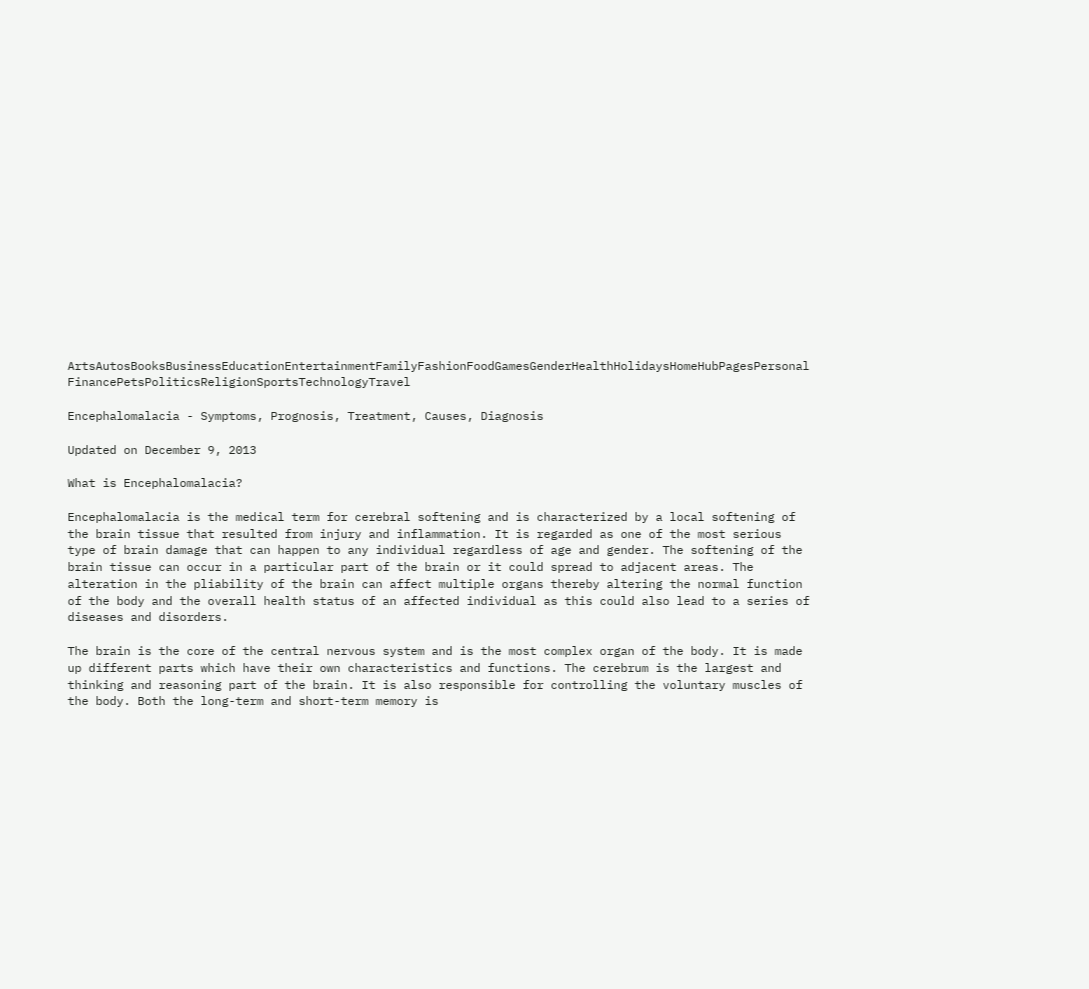ArtsAutosBooksBusinessEducationEntertainmentFamilyFashionFoodGamesGenderHealthHolidaysHomeHubPagesPersonal FinancePetsPoliticsReligionSportsTechnologyTravel

Encephalomalacia - Symptoms, Prognosis, Treatment, Causes, Diagnosis

Updated on December 9, 2013

What is Encephalomalacia?

Encephalomalacia is the medical term for cerebral softening and is characterized by a local softening of the brain tissue that resulted from injury and inflammation. It is regarded as one of the most serious type of brain damage that can happen to any individual regardless of age and gender. The softening of the brain tissue can occur in a particular part of the brain or it could spread to adjacent areas. The alteration in the pliability of the brain can affect multiple organs thereby altering the normal function of the body and the overall health status of an affected individual as this could also lead to a series of diseases and disorders.

The brain is the core of the central nervous system and is the most complex organ of the body. It is made up different parts which have their own characteristics and functions. The cerebrum is the largest and thinking and reasoning part of the brain. It is also responsible for controlling the voluntary muscles of the body. Both the long-term and short-term memory is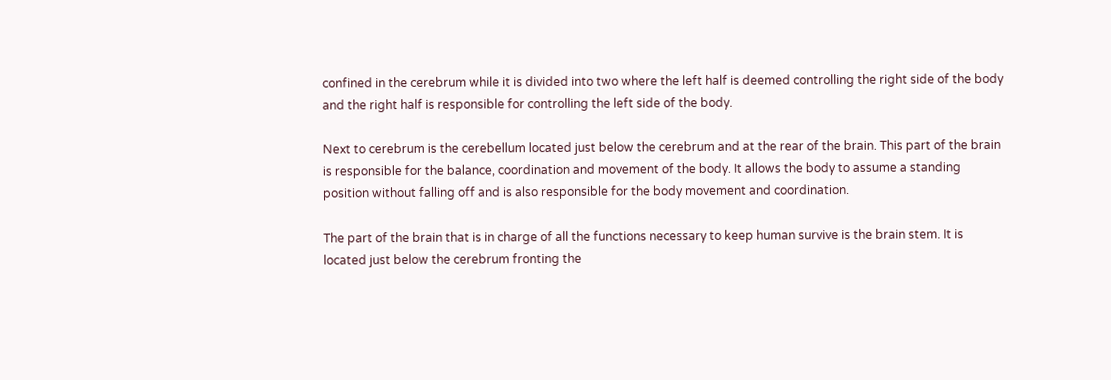confined in the cerebrum while it is divided into two where the left half is deemed controlling the right side of the body and the right half is responsible for controlling the left side of the body.

Next to cerebrum is the cerebellum located just below the cerebrum and at the rear of the brain. This part of the brain is responsible for the balance, coordination and movement of the body. It allows the body to assume a standing position without falling off and is also responsible for the body movement and coordination.

The part of the brain that is in charge of all the functions necessary to keep human survive is the brain stem. It is located just below the cerebrum fronting the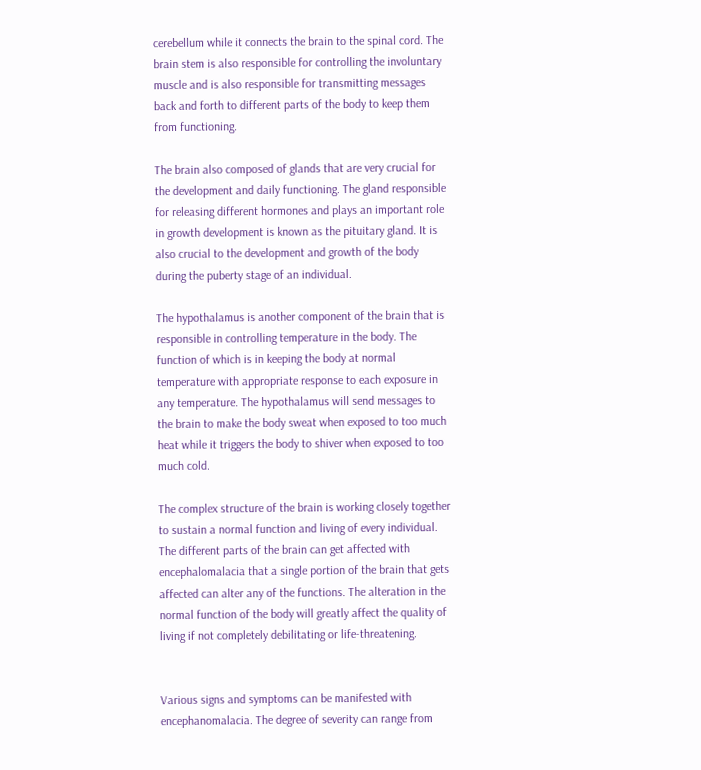cerebellum while it connects the brain to the spinal cord. The brain stem is also responsible for controlling the involuntary muscle and is also responsible for transmitting messages back and forth to different parts of the body to keep them from functioning.

The brain also composed of glands that are very crucial for the development and daily functioning. The gland responsible for releasing different hormones and plays an important role in growth development is known as the pituitary gland. It is also crucial to the development and growth of the body during the puberty stage of an individual.

The hypothalamus is another component of the brain that is responsible in controlling temperature in the body. The function of which is in keeping the body at normal temperature with appropriate response to each exposure in any temperature. The hypothalamus will send messages to the brain to make the body sweat when exposed to too much heat while it triggers the body to shiver when exposed to too much cold.

The complex structure of the brain is working closely together to sustain a normal function and living of every individual. The different parts of the brain can get affected with encephalomalacia that a single portion of the brain that gets affected can alter any of the functions. The alteration in the normal function of the body will greatly affect the quality of living if not completely debilitating or life-threatening.


Various signs and symptoms can be manifested with encephanomalacia. The degree of severity can range from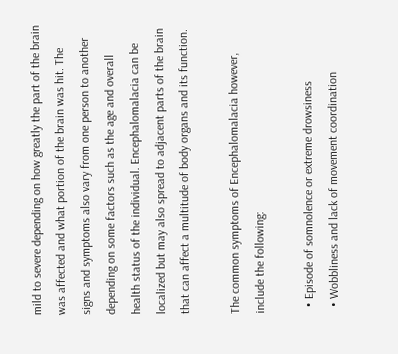mild to severe depending on how greatly the part of the brain was affected and what portion of the brain was hit. The signs and symptoms also vary from one person to another depending on some factors such as the age and overall health status of the individual. Encephalomalacia can be localized but may also spread to adjacent parts of the brain that can affect a multitude of body organs and its function.

The common symptoms of Encephalomalacia however, include the following:

  • Episode of somnolence or extreme drowsiness
  • Wobbliness and lack of movement coordination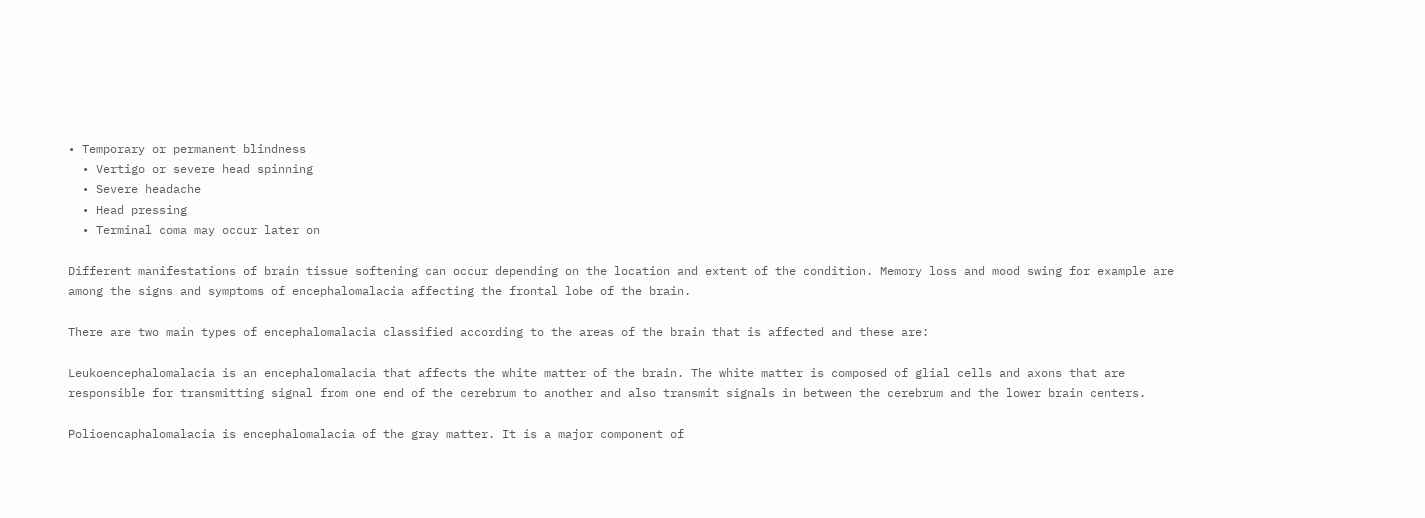• Temporary or permanent blindness
  • Vertigo or severe head spinning
  • Severe headache
  • Head pressing
  • Terminal coma may occur later on

Different manifestations of brain tissue softening can occur depending on the location and extent of the condition. Memory loss and mood swing for example are among the signs and symptoms of encephalomalacia affecting the frontal lobe of the brain.

There are two main types of encephalomalacia classified according to the areas of the brain that is affected and these are:

Leukoencephalomalacia is an encephalomalacia that affects the white matter of the brain. The white matter is composed of glial cells and axons that are responsible for transmitting signal from one end of the cerebrum to another and also transmit signals in between the cerebrum and the lower brain centers.

Polioencaphalomalacia is encephalomalacia of the gray matter. It is a major component of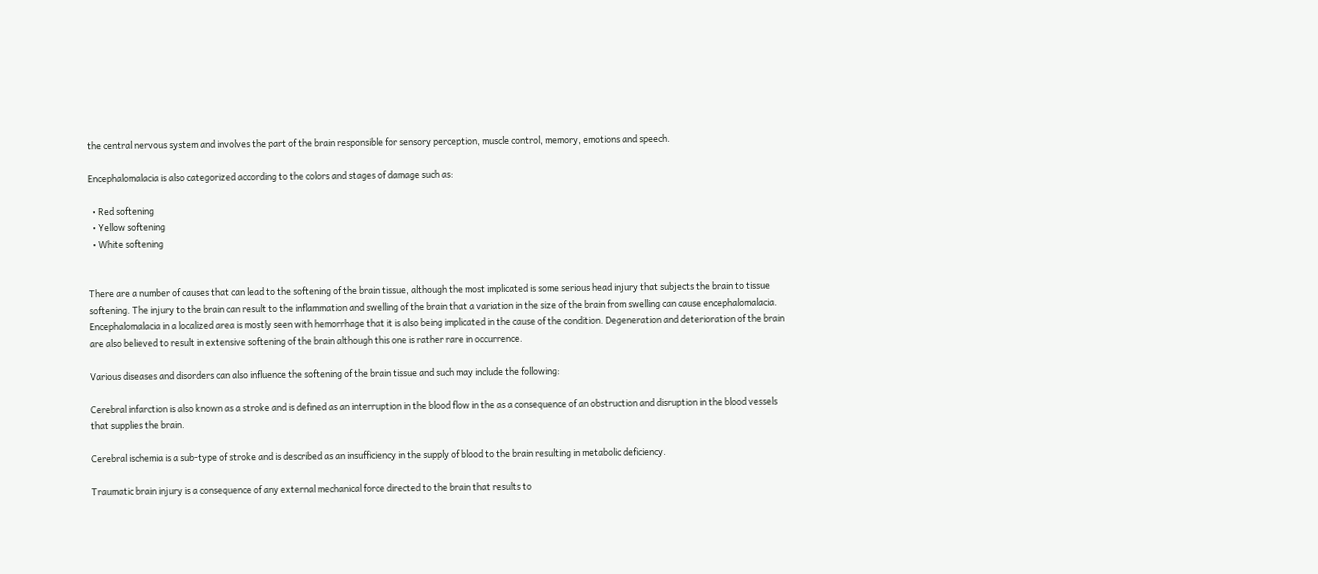the central nervous system and involves the part of the brain responsible for sensory perception, muscle control, memory, emotions and speech.

Encephalomalacia is also categorized according to the colors and stages of damage such as:

  • Red softening
  • Yellow softening
  • White softening


There are a number of causes that can lead to the softening of the brain tissue, although the most implicated is some serious head injury that subjects the brain to tissue softening. The injury to the brain can result to the inflammation and swelling of the brain that a variation in the size of the brain from swelling can cause encephalomalacia. Encephalomalacia in a localized area is mostly seen with hemorrhage that it is also being implicated in the cause of the condition. Degeneration and deterioration of the brain are also believed to result in extensive softening of the brain although this one is rather rare in occurrence.

Various diseases and disorders can also influence the softening of the brain tissue and such may include the following:

Cerebral infarction is also known as a stroke and is defined as an interruption in the blood flow in the as a consequence of an obstruction and disruption in the blood vessels that supplies the brain.

Cerebral ischemia is a sub-type of stroke and is described as an insufficiency in the supply of blood to the brain resulting in metabolic deficiency.

Traumatic brain injury is a consequence of any external mechanical force directed to the brain that results to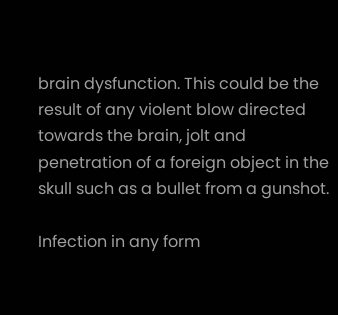brain dysfunction. This could be the result of any violent blow directed towards the brain, jolt and penetration of a foreign object in the skull such as a bullet from a gunshot.

Infection in any form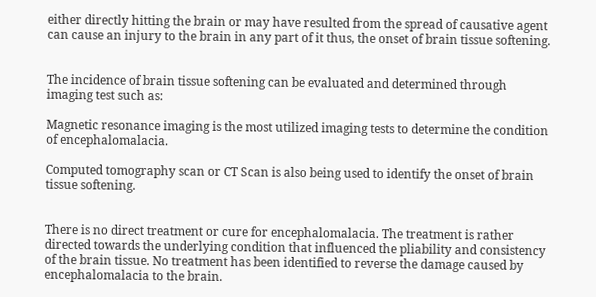either directly hitting the brain or may have resulted from the spread of causative agent can cause an injury to the brain in any part of it thus, the onset of brain tissue softening.


The incidence of brain tissue softening can be evaluated and determined through imaging test such as:

Magnetic resonance imaging is the most utilized imaging tests to determine the condition of encephalomalacia.

Computed tomography scan or CT Scan is also being used to identify the onset of brain tissue softening.


There is no direct treatment or cure for encephalomalacia. The treatment is rather directed towards the underlying condition that influenced the pliability and consistency of the brain tissue. No treatment has been identified to reverse the damage caused by encephalomalacia to the brain.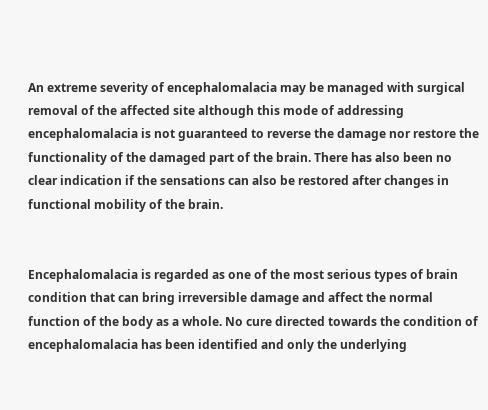An extreme severity of encephalomalacia may be managed with surgical removal of the affected site although this mode of addressing encephalomalacia is not guaranteed to reverse the damage nor restore the functionality of the damaged part of the brain. There has also been no clear indication if the sensations can also be restored after changes in functional mobility of the brain.


Encephalomalacia is regarded as one of the most serious types of brain condition that can bring irreversible damage and affect the normal function of the body as a whole. No cure directed towards the condition of encephalomalacia has been identified and only the underlying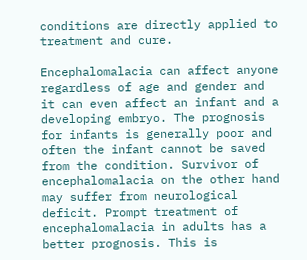conditions are directly applied to treatment and cure.

Encephalomalacia can affect anyone regardless of age and gender and it can even affect an infant and a developing embryo. The prognosis for infants is generally poor and often the infant cannot be saved from the condition. Survivor of encephalomalacia on the other hand may suffer from neurological deficit. Prompt treatment of encephalomalacia in adults has a better prognosis. This is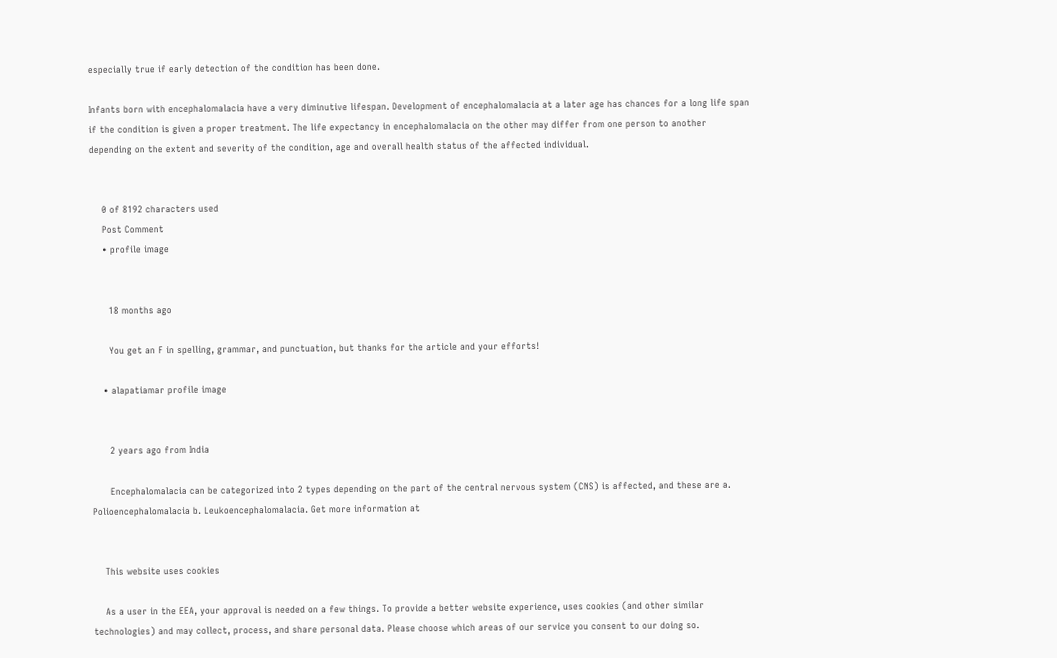especially true if early detection of the condition has been done.

Infants born with encephalomalacia have a very diminutive lifespan. Development of encephalomalacia at a later age has chances for a long life span if the condition is given a proper treatment. The life expectancy in encephalomalacia on the other may differ from one person to another depending on the extent and severity of the condition, age and overall health status of the affected individual.


    0 of 8192 characters used
    Post Comment
    • profile image


      18 months ago

      You get an F in spelling, grammar, and punctuation, but thanks for the article and your efforts!

    • alapatiamar profile image


      2 years ago from India

      Encephalomalacia can be categorized into 2 types depending on the part of the central nervous system (CNS) is affected, and these are a. Polioencephalomalacia b. Leukoencephalomalacia. Get more information at


    This website uses cookies

    As a user in the EEA, your approval is needed on a few things. To provide a better website experience, uses cookies (and other similar technologies) and may collect, process, and share personal data. Please choose which areas of our service you consent to our doing so.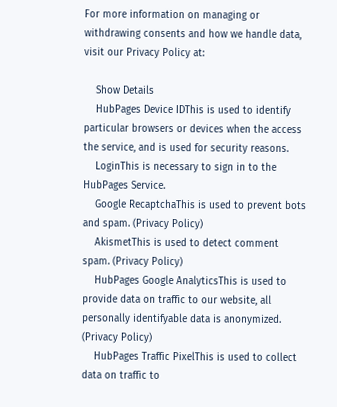For more information on managing or withdrawing consents and how we handle data, visit our Privacy Policy at:

    Show Details
    HubPages Device IDThis is used to identify particular browsers or devices when the access the service, and is used for security reasons.
    LoginThis is necessary to sign in to the HubPages Service.
    Google RecaptchaThis is used to prevent bots and spam. (Privacy Policy)
    AkismetThis is used to detect comment spam. (Privacy Policy)
    HubPages Google AnalyticsThis is used to provide data on traffic to our website, all personally identifyable data is anonymized. (Privacy Policy)
    HubPages Traffic PixelThis is used to collect data on traffic to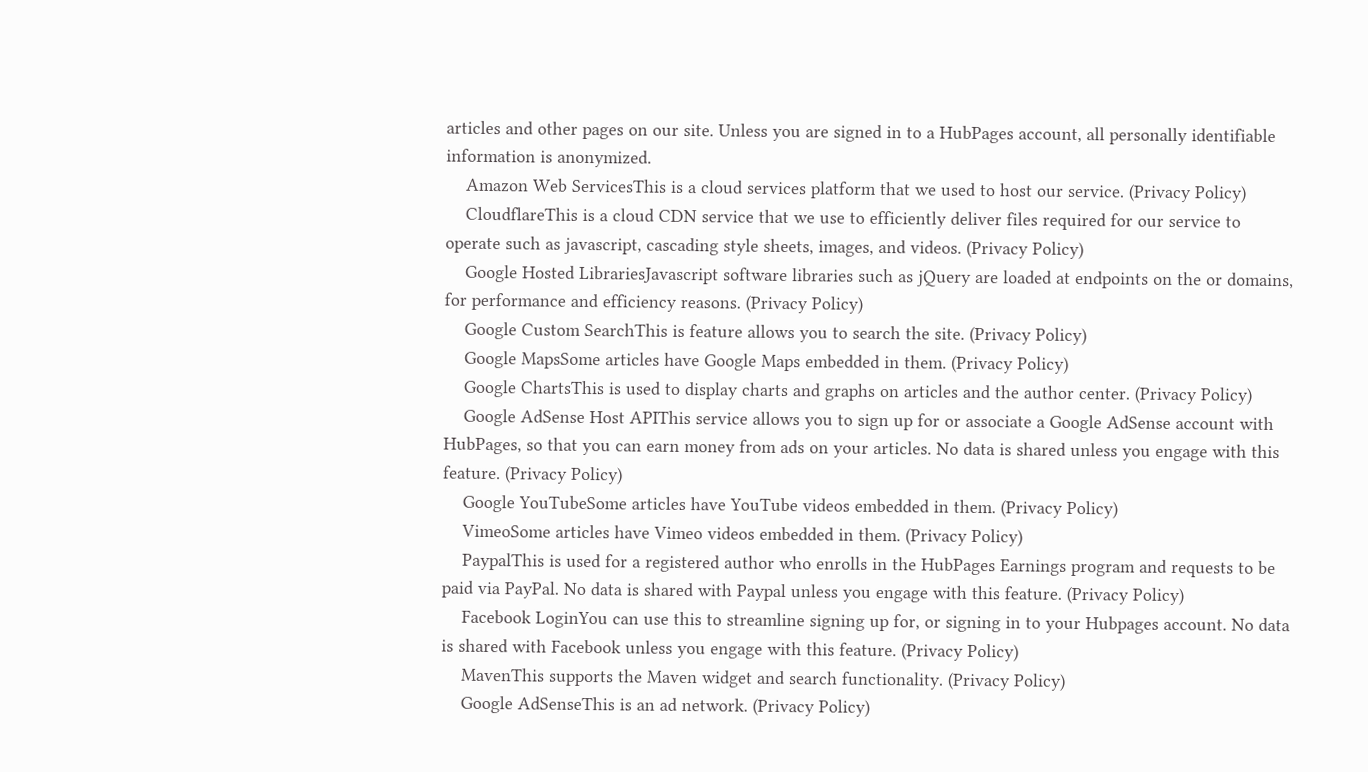articles and other pages on our site. Unless you are signed in to a HubPages account, all personally identifiable information is anonymized.
    Amazon Web ServicesThis is a cloud services platform that we used to host our service. (Privacy Policy)
    CloudflareThis is a cloud CDN service that we use to efficiently deliver files required for our service to operate such as javascript, cascading style sheets, images, and videos. (Privacy Policy)
    Google Hosted LibrariesJavascript software libraries such as jQuery are loaded at endpoints on the or domains, for performance and efficiency reasons. (Privacy Policy)
    Google Custom SearchThis is feature allows you to search the site. (Privacy Policy)
    Google MapsSome articles have Google Maps embedded in them. (Privacy Policy)
    Google ChartsThis is used to display charts and graphs on articles and the author center. (Privacy Policy)
    Google AdSense Host APIThis service allows you to sign up for or associate a Google AdSense account with HubPages, so that you can earn money from ads on your articles. No data is shared unless you engage with this feature. (Privacy Policy)
    Google YouTubeSome articles have YouTube videos embedded in them. (Privacy Policy)
    VimeoSome articles have Vimeo videos embedded in them. (Privacy Policy)
    PaypalThis is used for a registered author who enrolls in the HubPages Earnings program and requests to be paid via PayPal. No data is shared with Paypal unless you engage with this feature. (Privacy Policy)
    Facebook LoginYou can use this to streamline signing up for, or signing in to your Hubpages account. No data is shared with Facebook unless you engage with this feature. (Privacy Policy)
    MavenThis supports the Maven widget and search functionality. (Privacy Policy)
    Google AdSenseThis is an ad network. (Privacy Policy)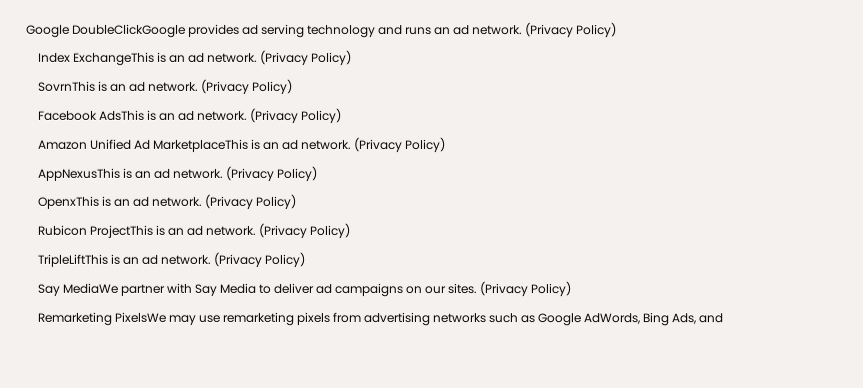Google DoubleClickGoogle provides ad serving technology and runs an ad network. (Privacy Policy)
    Index ExchangeThis is an ad network. (Privacy Policy)
    SovrnThis is an ad network. (Privacy Policy)
    Facebook AdsThis is an ad network. (Privacy Policy)
    Amazon Unified Ad MarketplaceThis is an ad network. (Privacy Policy)
    AppNexusThis is an ad network. (Privacy Policy)
    OpenxThis is an ad network. (Privacy Policy)
    Rubicon ProjectThis is an ad network. (Privacy Policy)
    TripleLiftThis is an ad network. (Privacy Policy)
    Say MediaWe partner with Say Media to deliver ad campaigns on our sites. (Privacy Policy)
    Remarketing PixelsWe may use remarketing pixels from advertising networks such as Google AdWords, Bing Ads, and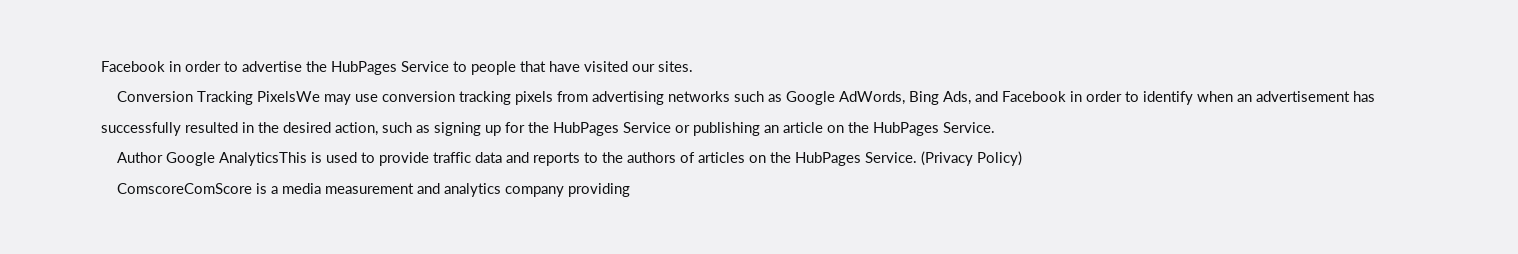Facebook in order to advertise the HubPages Service to people that have visited our sites.
    Conversion Tracking PixelsWe may use conversion tracking pixels from advertising networks such as Google AdWords, Bing Ads, and Facebook in order to identify when an advertisement has successfully resulted in the desired action, such as signing up for the HubPages Service or publishing an article on the HubPages Service.
    Author Google AnalyticsThis is used to provide traffic data and reports to the authors of articles on the HubPages Service. (Privacy Policy)
    ComscoreComScore is a media measurement and analytics company providing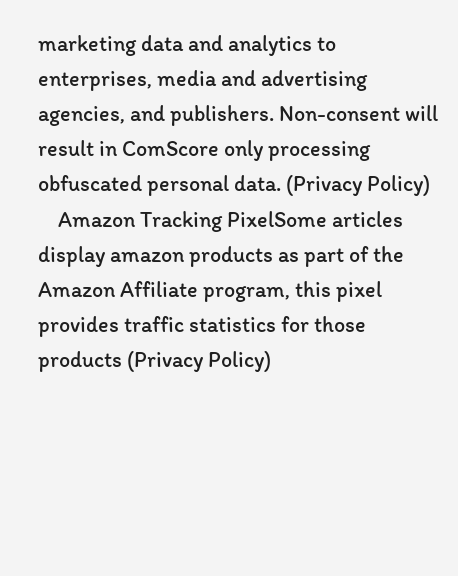marketing data and analytics to enterprises, media and advertising agencies, and publishers. Non-consent will result in ComScore only processing obfuscated personal data. (Privacy Policy)
    Amazon Tracking PixelSome articles display amazon products as part of the Amazon Affiliate program, this pixel provides traffic statistics for those products (Privacy Policy)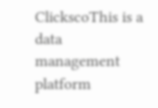ClickscoThis is a data management platform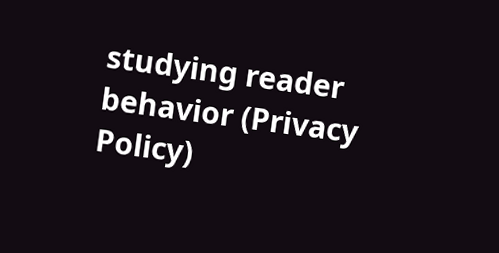studying reader behavior (Privacy Policy)